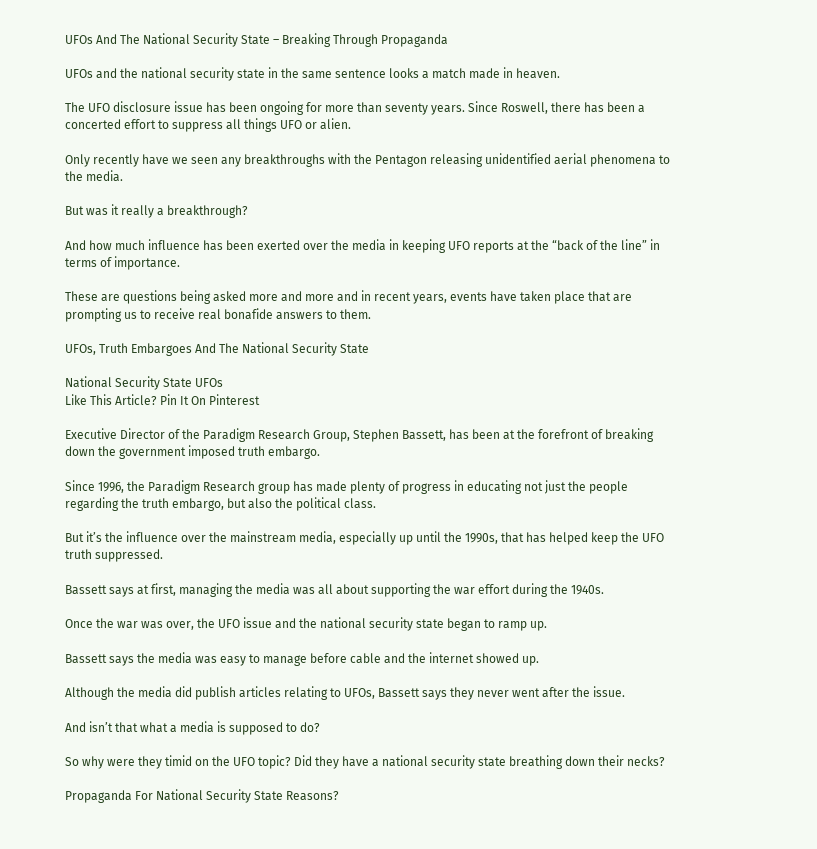UFOs And The National Security State – Breaking Through Propaganda

UFOs and the national security state in the same sentence looks a match made in heaven.

The UFO disclosure issue has been ongoing for more than seventy years. Since Roswell, there has been a concerted effort to suppress all things UFO or alien.

Only recently have we seen any breakthroughs with the Pentagon releasing unidentified aerial phenomena to the media.

But was it really a breakthrough?

And how much influence has been exerted over the media in keeping UFO reports at the “back of the line” in terms of importance.

These are questions being asked more and more and in recent years, events have taken place that are prompting us to receive real bonafide answers to them.

UFOs, Truth Embargoes And The National Security State

National Security State UFOs
Like This Article? Pin It On Pinterest

Executive Director of the Paradigm Research Group, Stephen Bassett, has been at the forefront of breaking down the government imposed truth embargo.

Since 1996, the Paradigm Research group has made plenty of progress in educating not just the people regarding the truth embargo, but also the political class.

But it’s the influence over the mainstream media, especially up until the 1990s, that has helped keep the UFO truth suppressed.

Bassett says at first, managing the media was all about supporting the war effort during the 1940s.

Once the war was over, the UFO issue and the national security state began to ramp up.

Bassett says the media was easy to manage before cable and the internet showed up.

Although the media did publish articles relating to UFOs, Bassett says they never went after the issue.

And isn’t that what a media is supposed to do?

So why were they timid on the UFO topic? Did they have a national security state breathing down their necks?

Propaganda For National Security State Reasons?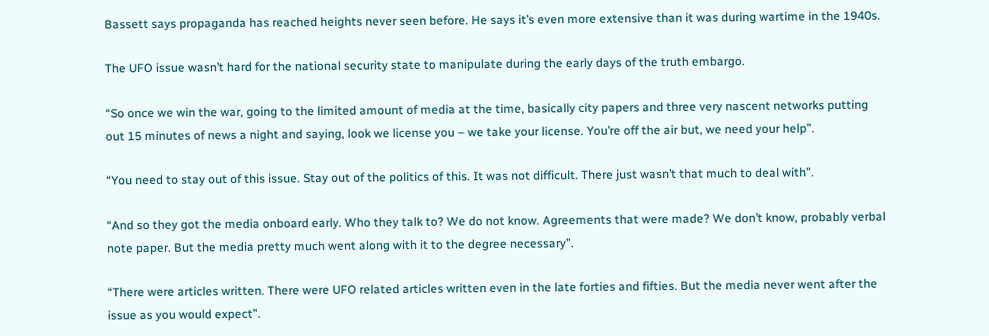Bassett says propaganda has reached heights never seen before. He says it’s even more extensive than it was during wartime in the 1940s.

The UFO issue wasn’t hard for the national security state to manipulate during the early days of the truth embargo.

“So once we win the war, going to the limited amount of media at the time, basically city papers and three very nascent networks putting out 15 minutes of news a night and saying, look we license you – we take your license. You’re off the air but, we need your help”.

“You need to stay out of this issue. Stay out of the politics of this. It was not difficult. There just wasn’t that much to deal with”.

“And so they got the media onboard early. Who they talk to? We do not know. Agreements that were made? We don’t know, probably verbal note paper. But the media pretty much went along with it to the degree necessary”.

“There were articles written. There were UFO related articles written even in the late forties and fifties. But the media never went after the issue as you would expect”.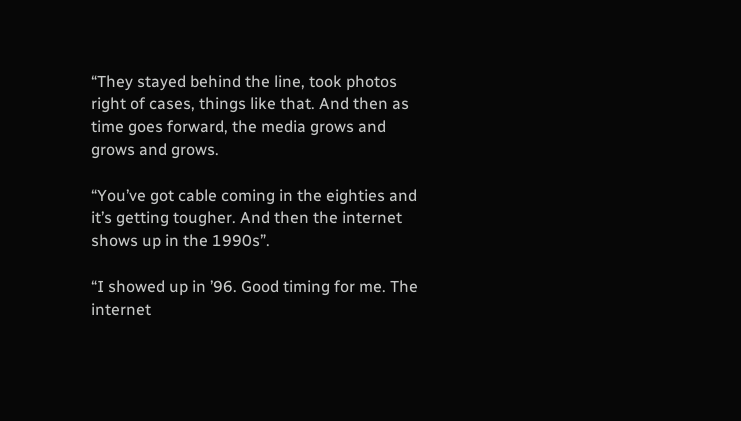“They stayed behind the line, took photos right of cases, things like that. And then as time goes forward, the media grows and grows and grows.

“You’ve got cable coming in the eighties and it’s getting tougher. And then the internet shows up in the 1990s”.

“I showed up in ’96. Good timing for me. The internet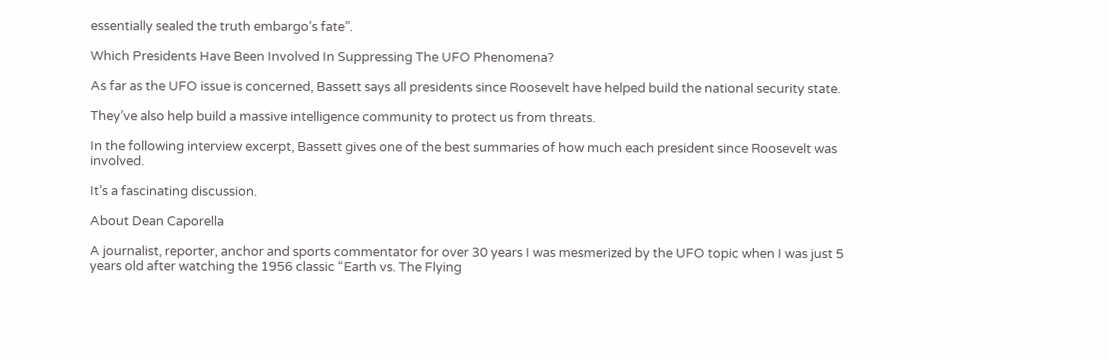essentially sealed the truth embargo’s fate”.

Which Presidents Have Been Involved In Suppressing The UFO Phenomena?

As far as the UFO issue is concerned, Bassett says all presidents since Roosevelt have helped build the national security state.

They’ve also help build a massive intelligence community to protect us from threats.

In the following interview excerpt, Bassett gives one of the best summaries of how much each president since Roosevelt was involved.

It’s a fascinating discussion.

About Dean Caporella

A journalist, reporter, anchor and sports commentator for over 30 years I was mesmerized by the UFO topic when I was just 5 years old after watching the 1956 classic “Earth vs. The Flying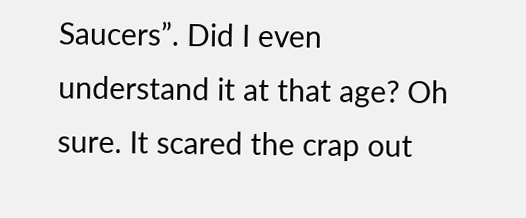Saucers”. Did I even understand it at that age? Oh sure. It scared the crap out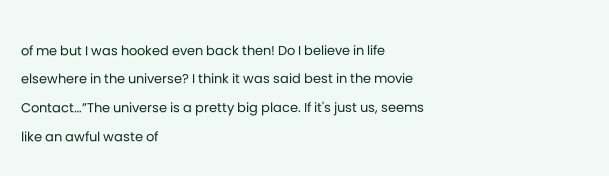of me but I was hooked even back then! Do I believe in life elsewhere in the universe? I think it was said best in the movie Contact…”The universe is a pretty big place. If it's just us, seems like an awful waste of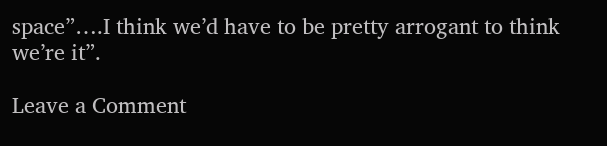space”….I think we’d have to be pretty arrogant to think we’re it”.

Leave a Comment